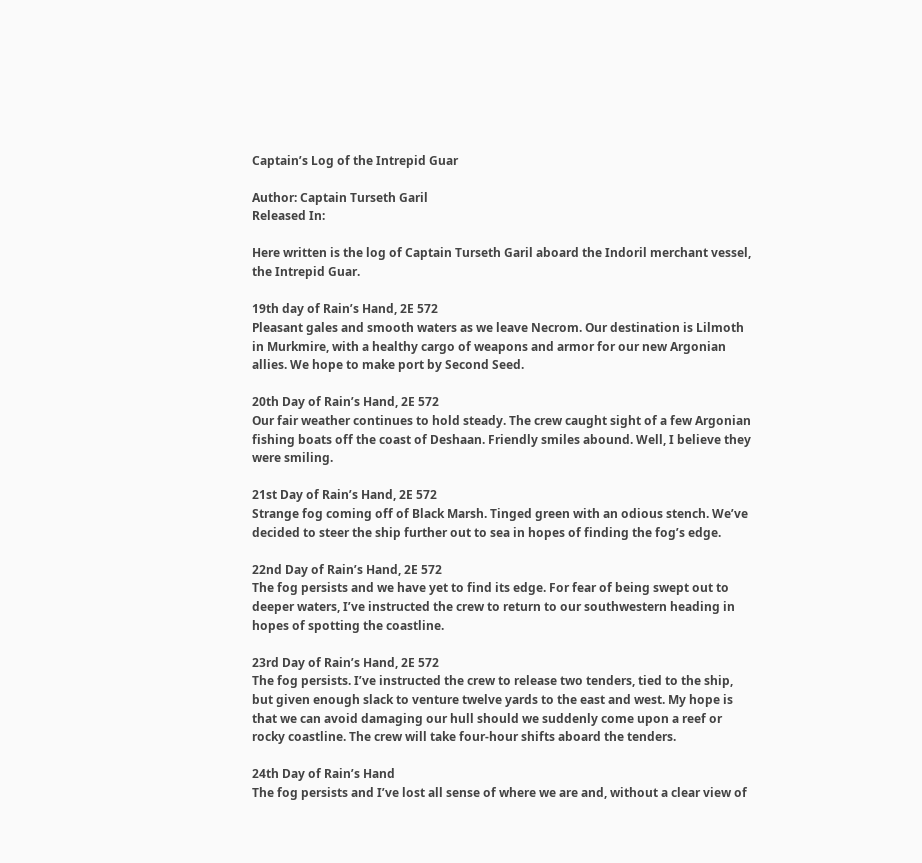Captain’s Log of the Intrepid Guar

Author: Captain Turseth Garil
Released In:

Here written is the log of Captain Turseth Garil aboard the Indoril merchant vessel, the Intrepid Guar.

19th day of Rain’s Hand, 2E 572
Pleasant gales and smooth waters as we leave Necrom. Our destination is Lilmoth in Murkmire, with a healthy cargo of weapons and armor for our new Argonian allies. We hope to make port by Second Seed.

20th Day of Rain’s Hand, 2E 572
Our fair weather continues to hold steady. The crew caught sight of a few Argonian fishing boats off the coast of Deshaan. Friendly smiles abound. Well, I believe they were smiling.

21st Day of Rain’s Hand, 2E 572
Strange fog coming off of Black Marsh. Tinged green with an odious stench. We’ve decided to steer the ship further out to sea in hopes of finding the fog’s edge.

22nd Day of Rain’s Hand, 2E 572
The fog persists and we have yet to find its edge. For fear of being swept out to deeper waters, I’ve instructed the crew to return to our southwestern heading in hopes of spotting the coastline.

23rd Day of Rain’s Hand, 2E 572
The fog persists. I’ve instructed the crew to release two tenders, tied to the ship, but given enough slack to venture twelve yards to the east and west. My hope is that we can avoid damaging our hull should we suddenly come upon a reef or rocky coastline. The crew will take four-hour shifts aboard the tenders.

24th Day of Rain’s Hand
The fog persists and I’ve lost all sense of where we are and, without a clear view of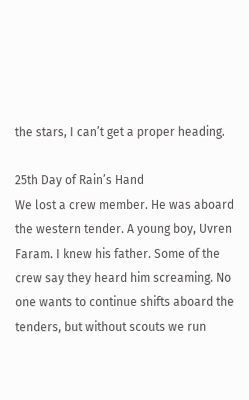the stars, I can’t get a proper heading.

25th Day of Rain’s Hand
We lost a crew member. He was aboard the western tender. A young boy, Uvren Faram. I knew his father. Some of the crew say they heard him screaming. No one wants to continue shifts aboard the tenders, but without scouts we run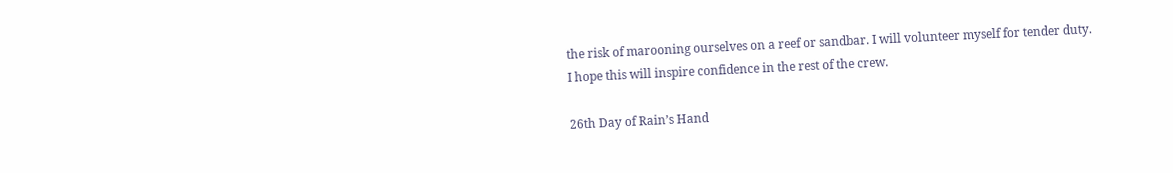the risk of marooning ourselves on a reef or sandbar. I will volunteer myself for tender duty. I hope this will inspire confidence in the rest of the crew.

26th Day of Rain’s Hand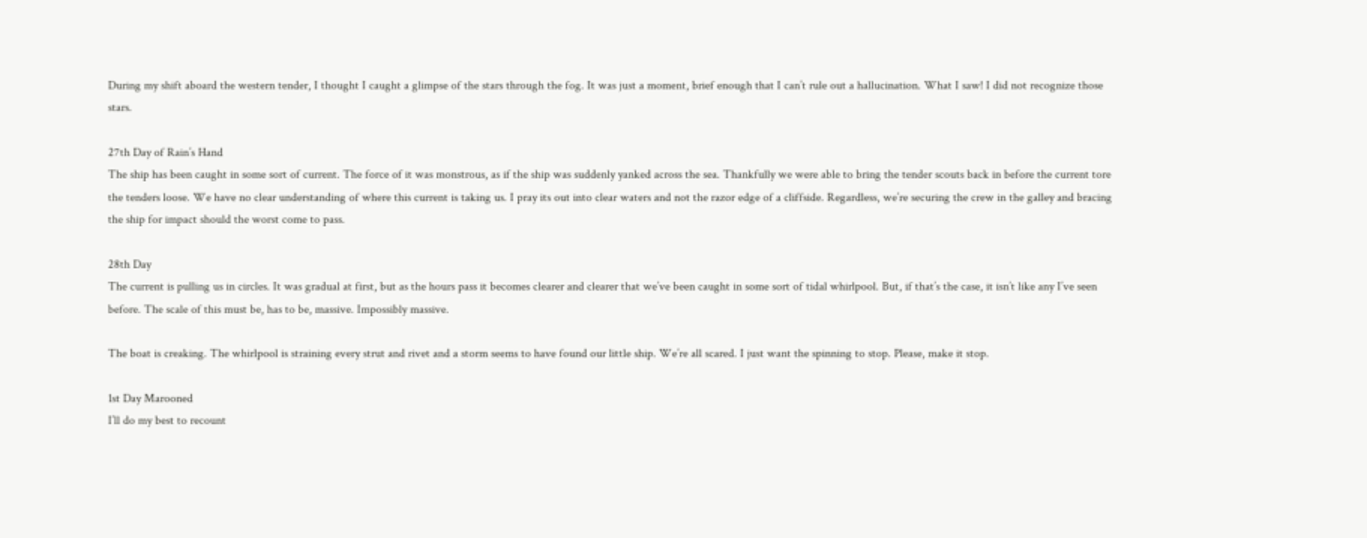During my shift aboard the western tender, I thought I caught a glimpse of the stars through the fog. It was just a moment, brief enough that I can’t rule out a hallucination. What I saw! I did not recognize those stars.

27th Day of Rain’s Hand
The ship has been caught in some sort of current. The force of it was monstrous, as if the ship was suddenly yanked across the sea. Thankfully we were able to bring the tender scouts back in before the current tore the tenders loose. We have no clear understanding of where this current is taking us. I pray its out into clear waters and not the razor edge of a cliffside. Regardless, we’re securing the crew in the galley and bracing the ship for impact should the worst come to pass.

28th Day
The current is pulling us in circles. It was gradual at first, but as the hours pass it becomes clearer and clearer that we’ve been caught in some sort of tidal whirlpool. But, if that’s the case, it isn’t like any I’ve seen before. The scale of this must be, has to be, massive. Impossibly massive.

The boat is creaking. The whirlpool is straining every strut and rivet and a storm seems to have found our little ship. We’re all scared. I just want the spinning to stop. Please, make it stop.

1st Day Marooned
I’ll do my best to recount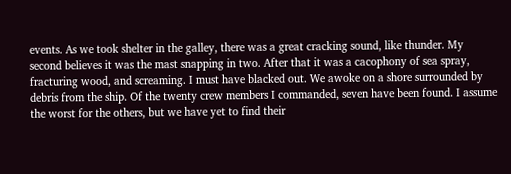events. As we took shelter in the galley, there was a great cracking sound, like thunder. My second believes it was the mast snapping in two. After that it was a cacophony of sea spray, fracturing wood, and screaming. I must have blacked out. We awoke on a shore surrounded by debris from the ship. Of the twenty crew members I commanded, seven have been found. I assume the worst for the others, but we have yet to find their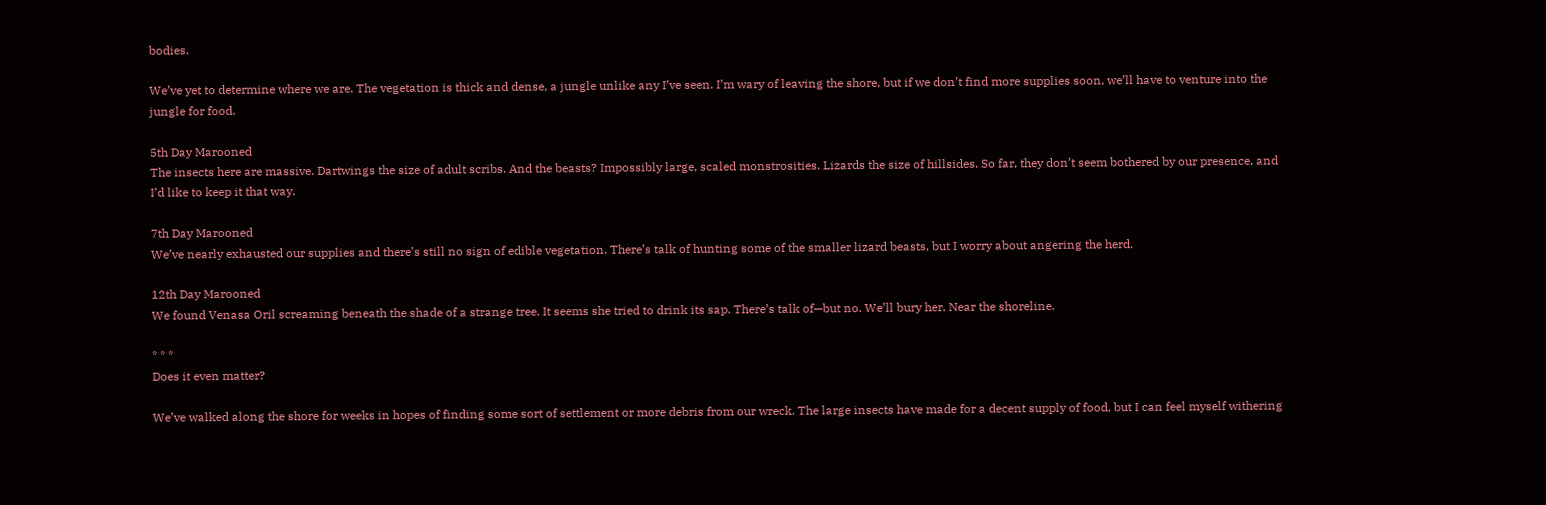bodies.

We’ve yet to determine where we are. The vegetation is thick and dense, a jungle unlike any I’ve seen. I’m wary of leaving the shore, but if we don’t find more supplies soon, we’ll have to venture into the jungle for food.

5th Day Marooned
The insects here are massive. Dartwings the size of adult scribs. And the beasts? Impossibly large, scaled monstrosities. Lizards the size of hillsides. So far, they don’t seem bothered by our presence, and I’d like to keep it that way.

7th Day Marooned
We’ve nearly exhausted our supplies and there’s still no sign of edible vegetation. There’s talk of hunting some of the smaller lizard beasts, but I worry about angering the herd.

12th Day Marooned
We found Venasa Oril screaming beneath the shade of a strange tree. It seems she tried to drink its sap. There’s talk of—but no. We’ll bury her. Near the shoreline.

* * *
Does it even matter?

We’ve walked along the shore for weeks in hopes of finding some sort of settlement or more debris from our wreck. The large insects have made for a decent supply of food, but I can feel myself withering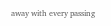away with every passing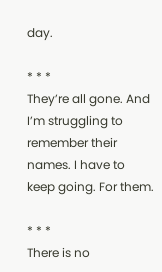day.

* * *
They’re all gone. And I’m struggling to remember their names. I have to keep going. For them.

* * *
There is no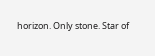horizon. Only stone. Star of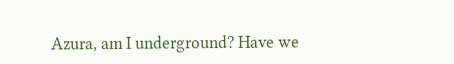Azura, am I underground? Have we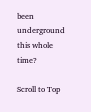been underground this whole time?

Scroll to Top